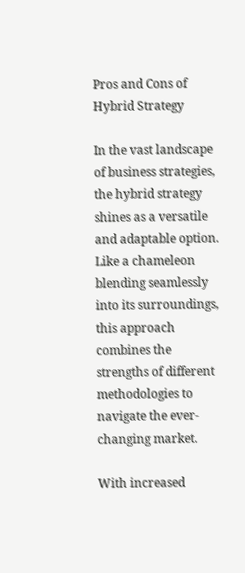Pros and Cons of Hybrid Strategy

In the vast landscape of business strategies, the hybrid strategy shines as a versatile and adaptable option. Like a chameleon blending seamlessly into its surroundings, this approach combines the strengths of different methodologies to navigate the ever-changing market.

With increased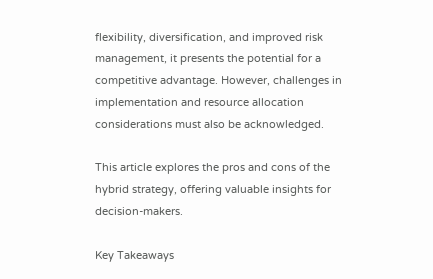flexibility, diversification, and improved risk management, it presents the potential for a competitive advantage. However, challenges in implementation and resource allocation considerations must also be acknowledged.

This article explores the pros and cons of the hybrid strategy, offering valuable insights for decision-makers.

Key Takeaways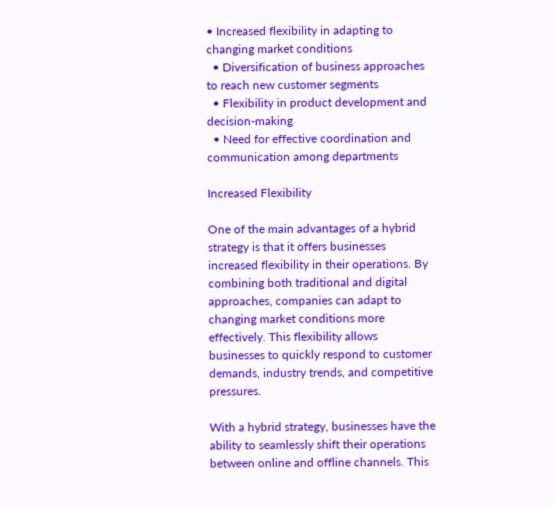• Increased flexibility in adapting to changing market conditions
  • Diversification of business approaches to reach new customer segments
  • Flexibility in product development and decision-making
  • Need for effective coordination and communication among departments

Increased Flexibility

One of the main advantages of a hybrid strategy is that it offers businesses increased flexibility in their operations. By combining both traditional and digital approaches, companies can adapt to changing market conditions more effectively. This flexibility allows businesses to quickly respond to customer demands, industry trends, and competitive pressures.

With a hybrid strategy, businesses have the ability to seamlessly shift their operations between online and offline channels. This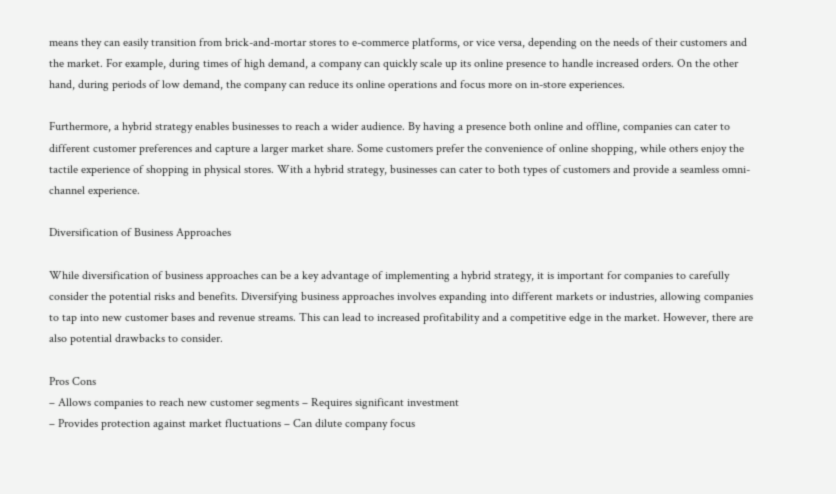means they can easily transition from brick-and-mortar stores to e-commerce platforms, or vice versa, depending on the needs of their customers and the market. For example, during times of high demand, a company can quickly scale up its online presence to handle increased orders. On the other hand, during periods of low demand, the company can reduce its online operations and focus more on in-store experiences.

Furthermore, a hybrid strategy enables businesses to reach a wider audience. By having a presence both online and offline, companies can cater to different customer preferences and capture a larger market share. Some customers prefer the convenience of online shopping, while others enjoy the tactile experience of shopping in physical stores. With a hybrid strategy, businesses can cater to both types of customers and provide a seamless omni-channel experience.

Diversification of Business Approaches

While diversification of business approaches can be a key advantage of implementing a hybrid strategy, it is important for companies to carefully consider the potential risks and benefits. Diversifying business approaches involves expanding into different markets or industries, allowing companies to tap into new customer bases and revenue streams. This can lead to increased profitability and a competitive edge in the market. However, there are also potential drawbacks to consider.

Pros Cons
– Allows companies to reach new customer segments – Requires significant investment
– Provides protection against market fluctuations – Can dilute company focus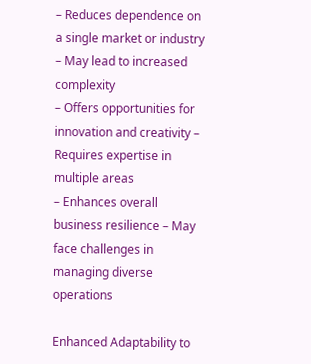– Reduces dependence on a single market or industry – May lead to increased complexity
– Offers opportunities for innovation and creativity – Requires expertise in multiple areas
– Enhances overall business resilience – May face challenges in managing diverse operations

Enhanced Adaptability to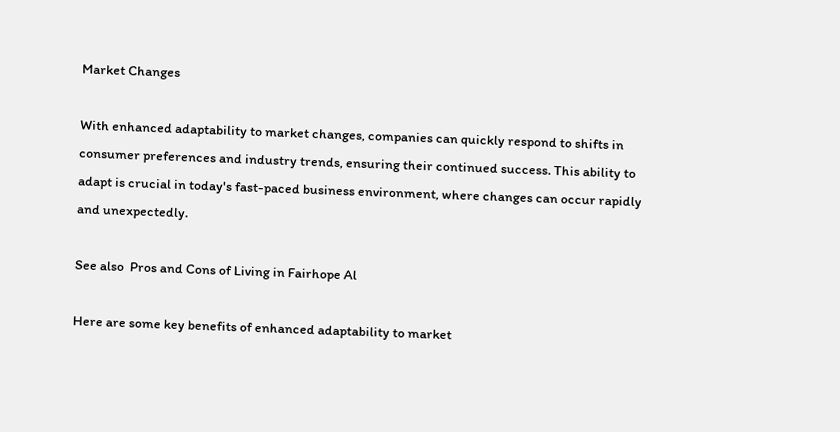Market Changes

With enhanced adaptability to market changes, companies can quickly respond to shifts in consumer preferences and industry trends, ensuring their continued success. This ability to adapt is crucial in today's fast-paced business environment, where changes can occur rapidly and unexpectedly.

See also  Pros and Cons of Living in Fairhope Al

Here are some key benefits of enhanced adaptability to market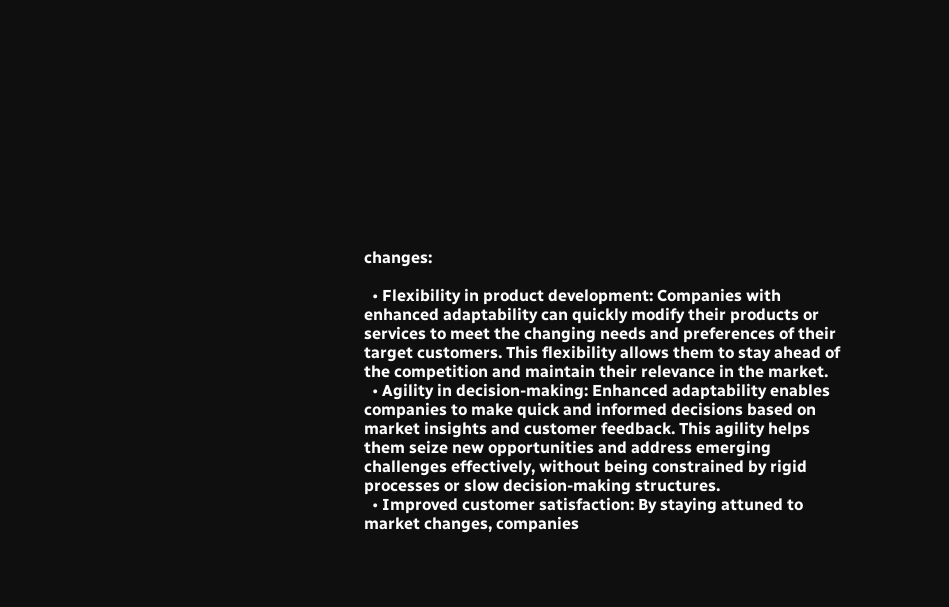changes:

  • Flexibility in product development: Companies with enhanced adaptability can quickly modify their products or services to meet the changing needs and preferences of their target customers. This flexibility allows them to stay ahead of the competition and maintain their relevance in the market.
  • Agility in decision-making: Enhanced adaptability enables companies to make quick and informed decisions based on market insights and customer feedback. This agility helps them seize new opportunities and address emerging challenges effectively, without being constrained by rigid processes or slow decision-making structures.
  • Improved customer satisfaction: By staying attuned to market changes, companies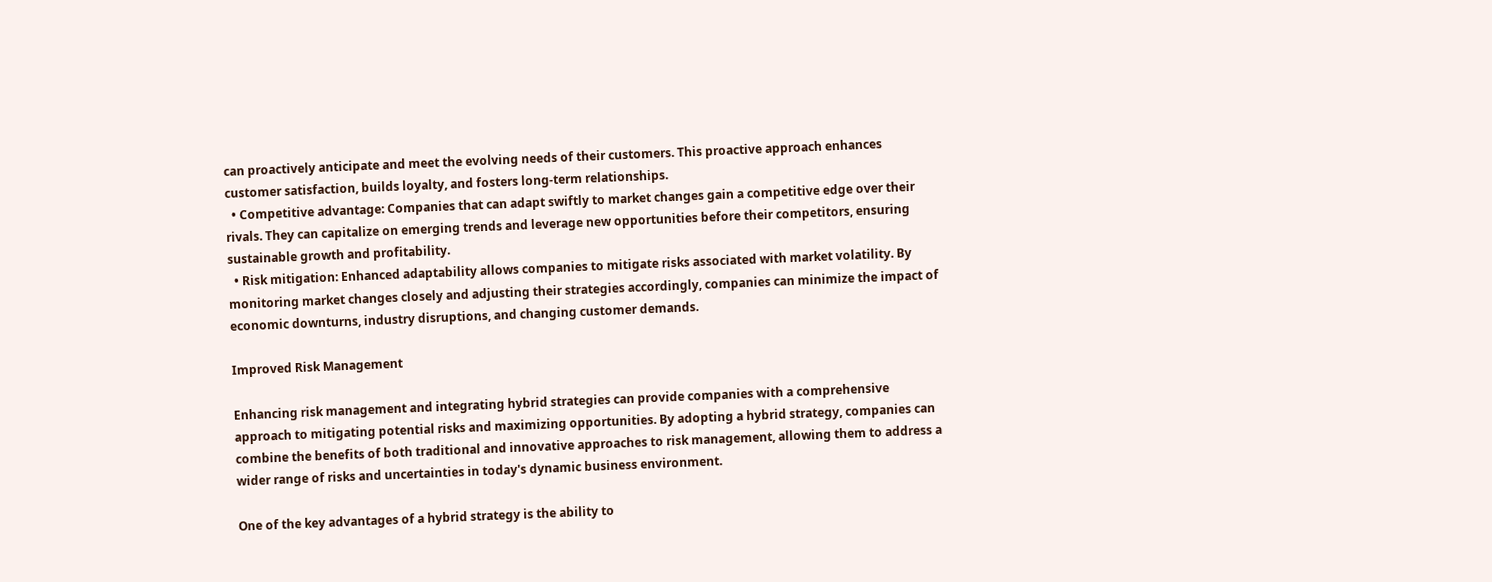can proactively anticipate and meet the evolving needs of their customers. This proactive approach enhances customer satisfaction, builds loyalty, and fosters long-term relationships.
  • Competitive advantage: Companies that can adapt swiftly to market changes gain a competitive edge over their rivals. They can capitalize on emerging trends and leverage new opportunities before their competitors, ensuring sustainable growth and profitability.
  • Risk mitigation: Enhanced adaptability allows companies to mitigate risks associated with market volatility. By monitoring market changes closely and adjusting their strategies accordingly, companies can minimize the impact of economic downturns, industry disruptions, and changing customer demands.

Improved Risk Management

Enhancing risk management and integrating hybrid strategies can provide companies with a comprehensive approach to mitigating potential risks and maximizing opportunities. By adopting a hybrid strategy, companies can combine the benefits of both traditional and innovative approaches to risk management, allowing them to address a wider range of risks and uncertainties in today's dynamic business environment.

One of the key advantages of a hybrid strategy is the ability to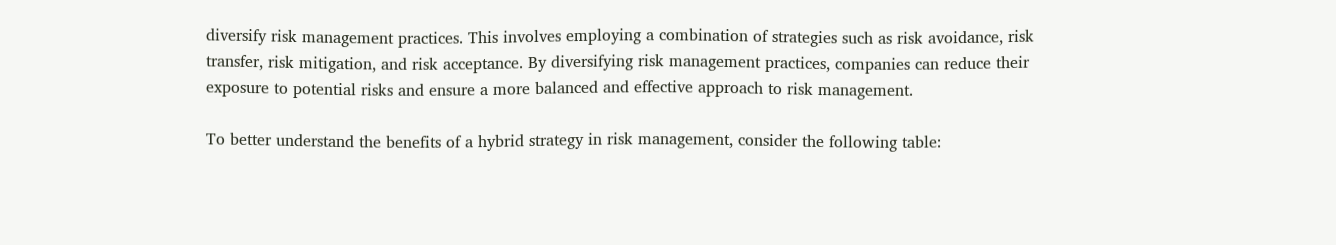diversify risk management practices. This involves employing a combination of strategies such as risk avoidance, risk transfer, risk mitigation, and risk acceptance. By diversifying risk management practices, companies can reduce their exposure to potential risks and ensure a more balanced and effective approach to risk management.

To better understand the benefits of a hybrid strategy in risk management, consider the following table: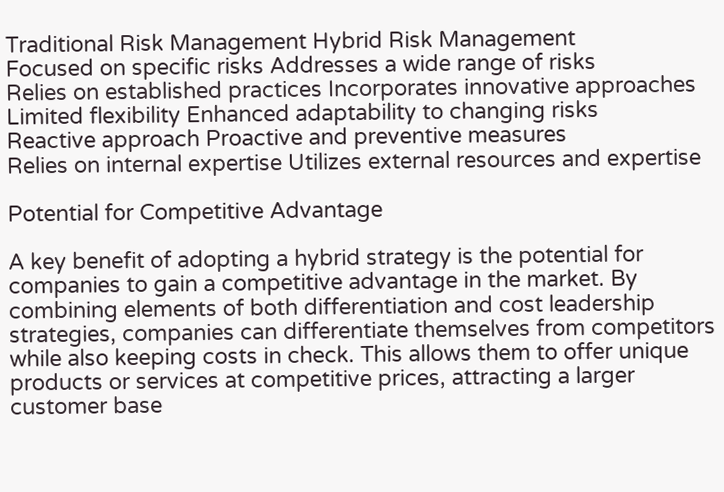Traditional Risk Management Hybrid Risk Management
Focused on specific risks Addresses a wide range of risks
Relies on established practices Incorporates innovative approaches
Limited flexibility Enhanced adaptability to changing risks
Reactive approach Proactive and preventive measures
Relies on internal expertise Utilizes external resources and expertise

Potential for Competitive Advantage

A key benefit of adopting a hybrid strategy is the potential for companies to gain a competitive advantage in the market. By combining elements of both differentiation and cost leadership strategies, companies can differentiate themselves from competitors while also keeping costs in check. This allows them to offer unique products or services at competitive prices, attracting a larger customer base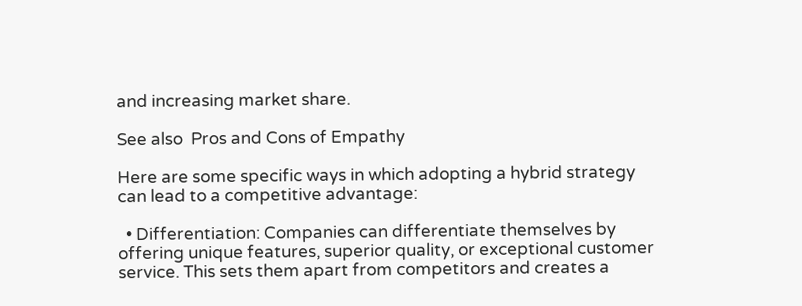and increasing market share.

See also  Pros and Cons of Empathy

Here are some specific ways in which adopting a hybrid strategy can lead to a competitive advantage:

  • Differentiation: Companies can differentiate themselves by offering unique features, superior quality, or exceptional customer service. This sets them apart from competitors and creates a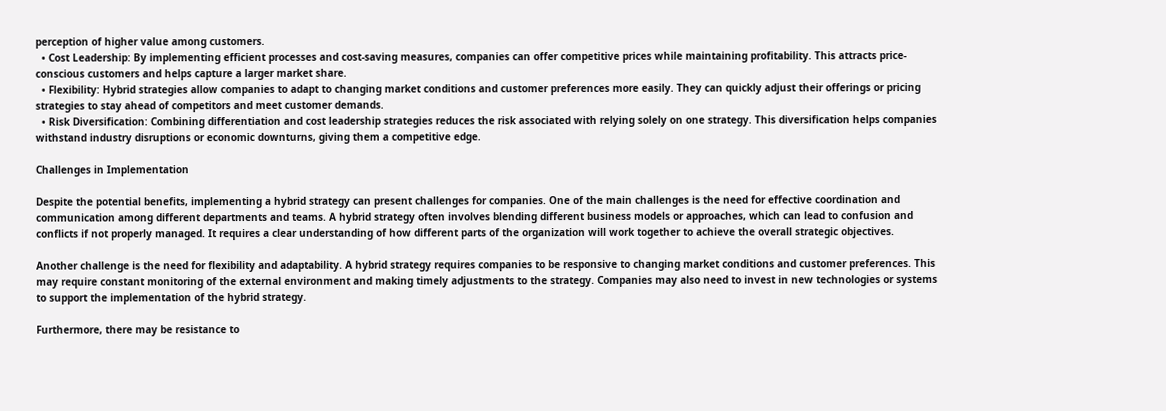perception of higher value among customers.
  • Cost Leadership: By implementing efficient processes and cost-saving measures, companies can offer competitive prices while maintaining profitability. This attracts price-conscious customers and helps capture a larger market share.
  • Flexibility: Hybrid strategies allow companies to adapt to changing market conditions and customer preferences more easily. They can quickly adjust their offerings or pricing strategies to stay ahead of competitors and meet customer demands.
  • Risk Diversification: Combining differentiation and cost leadership strategies reduces the risk associated with relying solely on one strategy. This diversification helps companies withstand industry disruptions or economic downturns, giving them a competitive edge.

Challenges in Implementation

Despite the potential benefits, implementing a hybrid strategy can present challenges for companies. One of the main challenges is the need for effective coordination and communication among different departments and teams. A hybrid strategy often involves blending different business models or approaches, which can lead to confusion and conflicts if not properly managed. It requires a clear understanding of how different parts of the organization will work together to achieve the overall strategic objectives.

Another challenge is the need for flexibility and adaptability. A hybrid strategy requires companies to be responsive to changing market conditions and customer preferences. This may require constant monitoring of the external environment and making timely adjustments to the strategy. Companies may also need to invest in new technologies or systems to support the implementation of the hybrid strategy.

Furthermore, there may be resistance to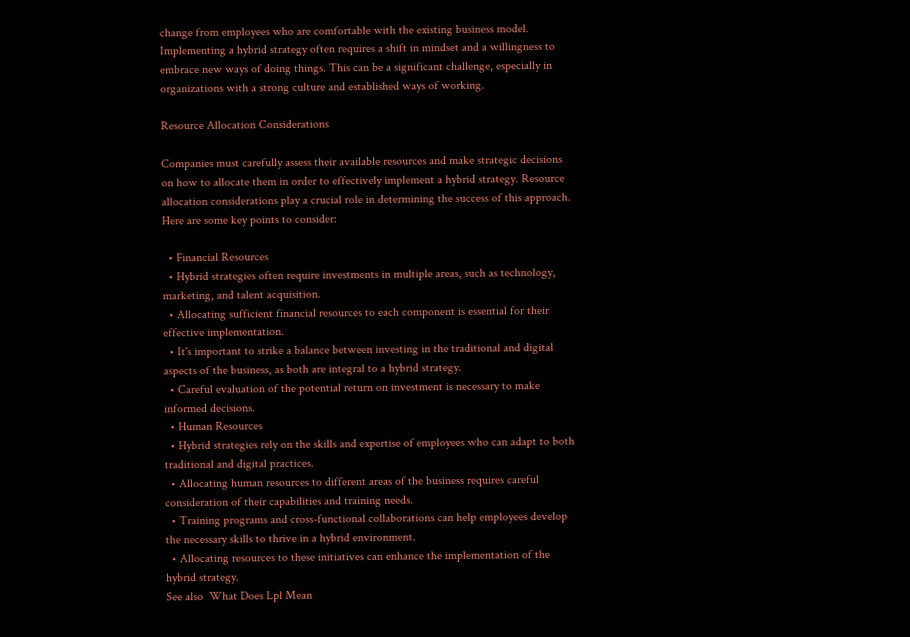change from employees who are comfortable with the existing business model. Implementing a hybrid strategy often requires a shift in mindset and a willingness to embrace new ways of doing things. This can be a significant challenge, especially in organizations with a strong culture and established ways of working.

Resource Allocation Considerations

Companies must carefully assess their available resources and make strategic decisions on how to allocate them in order to effectively implement a hybrid strategy. Resource allocation considerations play a crucial role in determining the success of this approach. Here are some key points to consider:

  • Financial Resources
  • Hybrid strategies often require investments in multiple areas, such as technology, marketing, and talent acquisition.
  • Allocating sufficient financial resources to each component is essential for their effective implementation.
  • It's important to strike a balance between investing in the traditional and digital aspects of the business, as both are integral to a hybrid strategy.
  • Careful evaluation of the potential return on investment is necessary to make informed decisions.
  • Human Resources
  • Hybrid strategies rely on the skills and expertise of employees who can adapt to both traditional and digital practices.
  • Allocating human resources to different areas of the business requires careful consideration of their capabilities and training needs.
  • Training programs and cross-functional collaborations can help employees develop the necessary skills to thrive in a hybrid environment.
  • Allocating resources to these initiatives can enhance the implementation of the hybrid strategy.
See also  What Does Lpl Mean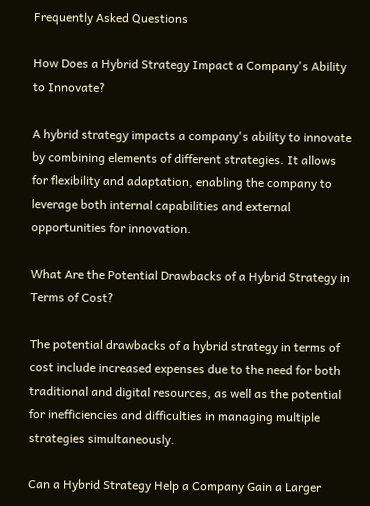Frequently Asked Questions

How Does a Hybrid Strategy Impact a Company's Ability to Innovate?

A hybrid strategy impacts a company's ability to innovate by combining elements of different strategies. It allows for flexibility and adaptation, enabling the company to leverage both internal capabilities and external opportunities for innovation.

What Are the Potential Drawbacks of a Hybrid Strategy in Terms of Cost?

The potential drawbacks of a hybrid strategy in terms of cost include increased expenses due to the need for both traditional and digital resources, as well as the potential for inefficiencies and difficulties in managing multiple strategies simultaneously.

Can a Hybrid Strategy Help a Company Gain a Larger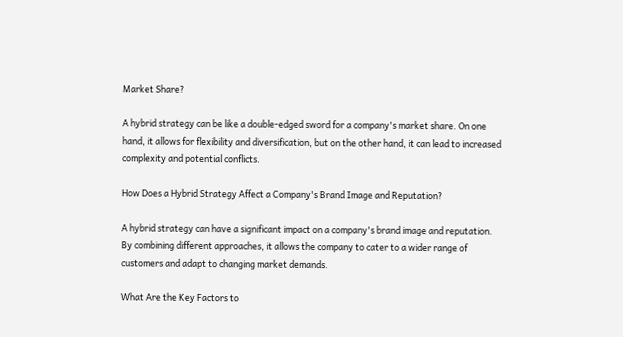Market Share?

A hybrid strategy can be like a double-edged sword for a company's market share. On one hand, it allows for flexibility and diversification, but on the other hand, it can lead to increased complexity and potential conflicts.

How Does a Hybrid Strategy Affect a Company's Brand Image and Reputation?

A hybrid strategy can have a significant impact on a company's brand image and reputation. By combining different approaches, it allows the company to cater to a wider range of customers and adapt to changing market demands.

What Are the Key Factors to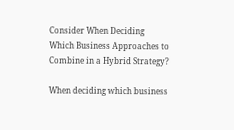Consider When Deciding Which Business Approaches to Combine in a Hybrid Strategy?

When deciding which business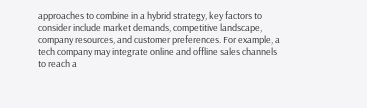approaches to combine in a hybrid strategy, key factors to consider include market demands, competitive landscape, company resources, and customer preferences. For example, a tech company may integrate online and offline sales channels to reach a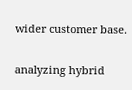wider customer base.

analyzing hybrid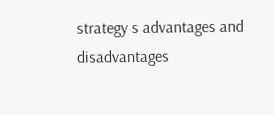strategy s advantages and disadvantages